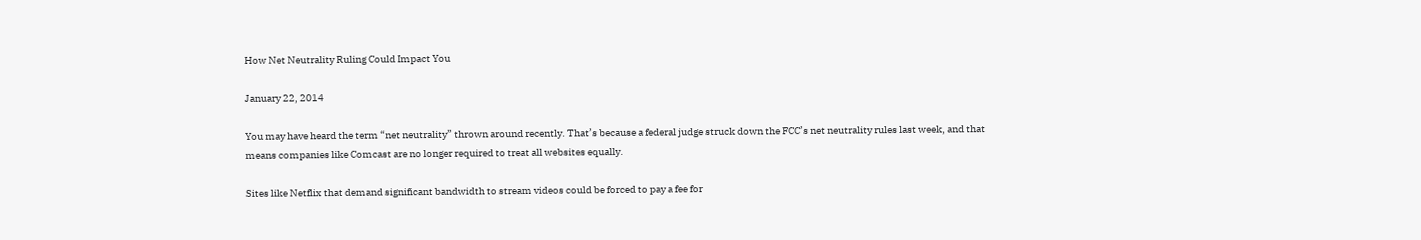How Net Neutrality Ruling Could Impact You

January 22, 2014

You may have heard the term “net neutrality” thrown around recently. That’s because a federal judge struck down the FCC’s net neutrality rules last week, and that means companies like Comcast are no longer required to treat all websites equally.

Sites like Netflix that demand significant bandwidth to stream videos could be forced to pay a fee for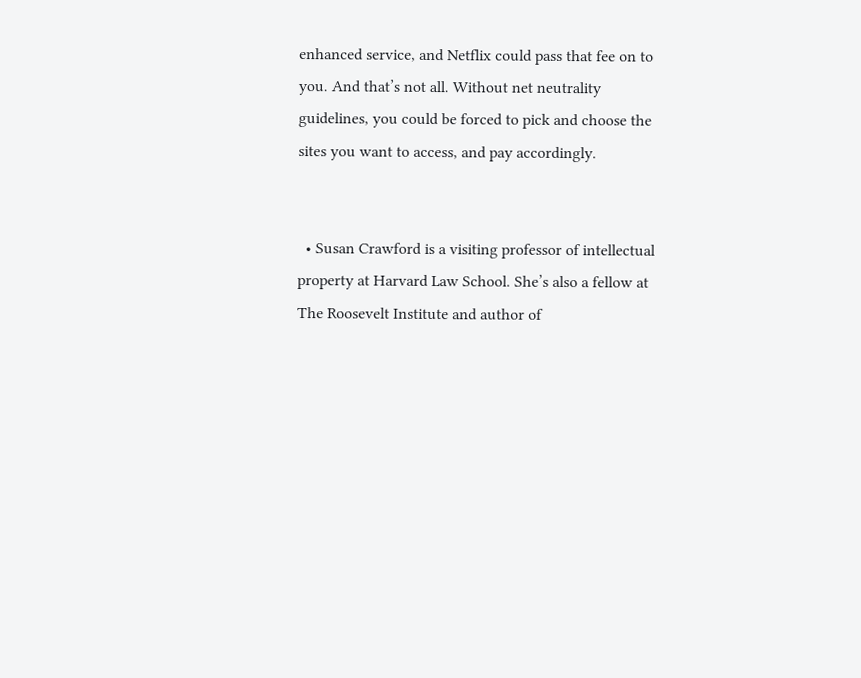enhanced service, and Netflix could pass that fee on to you. And that’s not all. Without net neutrality guidelines, you could be forced to pick and choose the sites you want to access, and pay accordingly.


  • Susan Crawford is a visiting professor of intellectual property at Harvard Law School. She’s also a fellow at The Roosevelt Institute and author of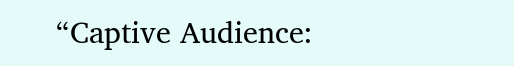“Captive Audience: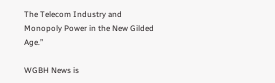The Telecom Industry and Monopoly Power in the New Gilded Age.”

WGBH News is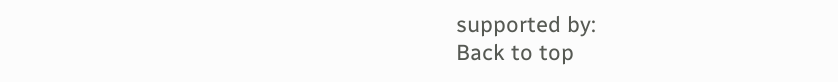supported by:
Back to top